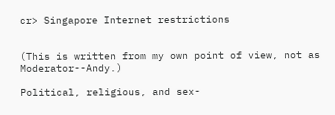cr> Singapore Internet restrictions


(This is written from my own point of view, not as Moderator--Andy.)

Political, religious, and sex-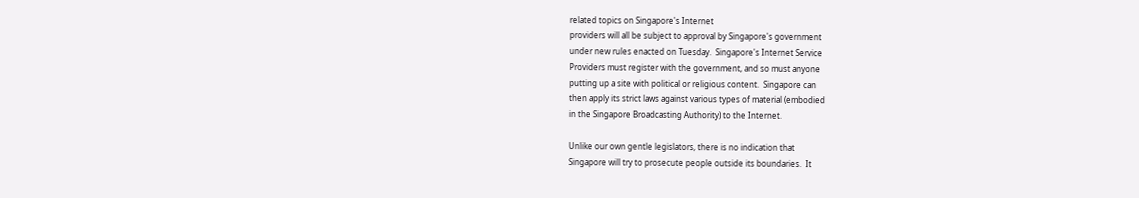related topics on Singapore's Internet
providers will all be subject to approval by Singapore's government
under new rules enacted on Tuesday.  Singapore's Internet Service
Providers must register with the government, and so must anyone
putting up a site with political or religious content.  Singapore can
then apply its strict laws against various types of material (embodied
in the Singapore Broadcasting Authority) to the Internet.

Unlike our own gentle legislators, there is no indication that
Singapore will try to prosecute people outside its boundaries.  It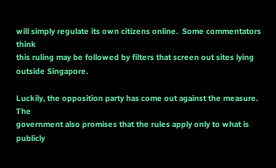will simply regulate its own citizens online.  Some commentators think
this ruling may be followed by filters that screen out sites lying
outside Singapore.

Luckily, the opposition party has come out against the measure.  The
government also promises that the rules apply only to what is publicly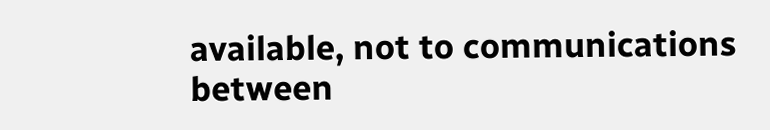available, not to communications between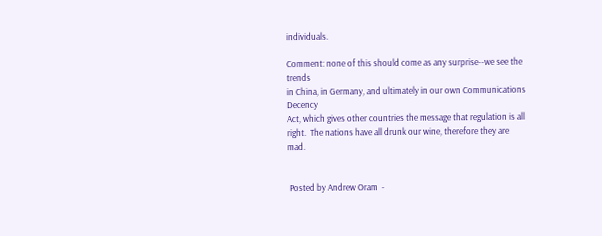individuals.

Comment: none of this should come as any surprise--we see the trends
in China, in Germany, and ultimately in our own Communications Decency
Act, which gives other countries the message that regulation is all
right.  The nations have all drunk our wine, therefore they are mad.


 Posted by Andrew Oram  -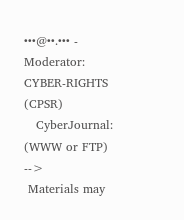•••@••.••• - Moderator: CYBER-RIGHTS (CPSR)
   CyberJournal:  (WWW or FTP) -->
 Materials may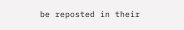be reposted in their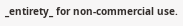_entirety_ for non-commercial use.